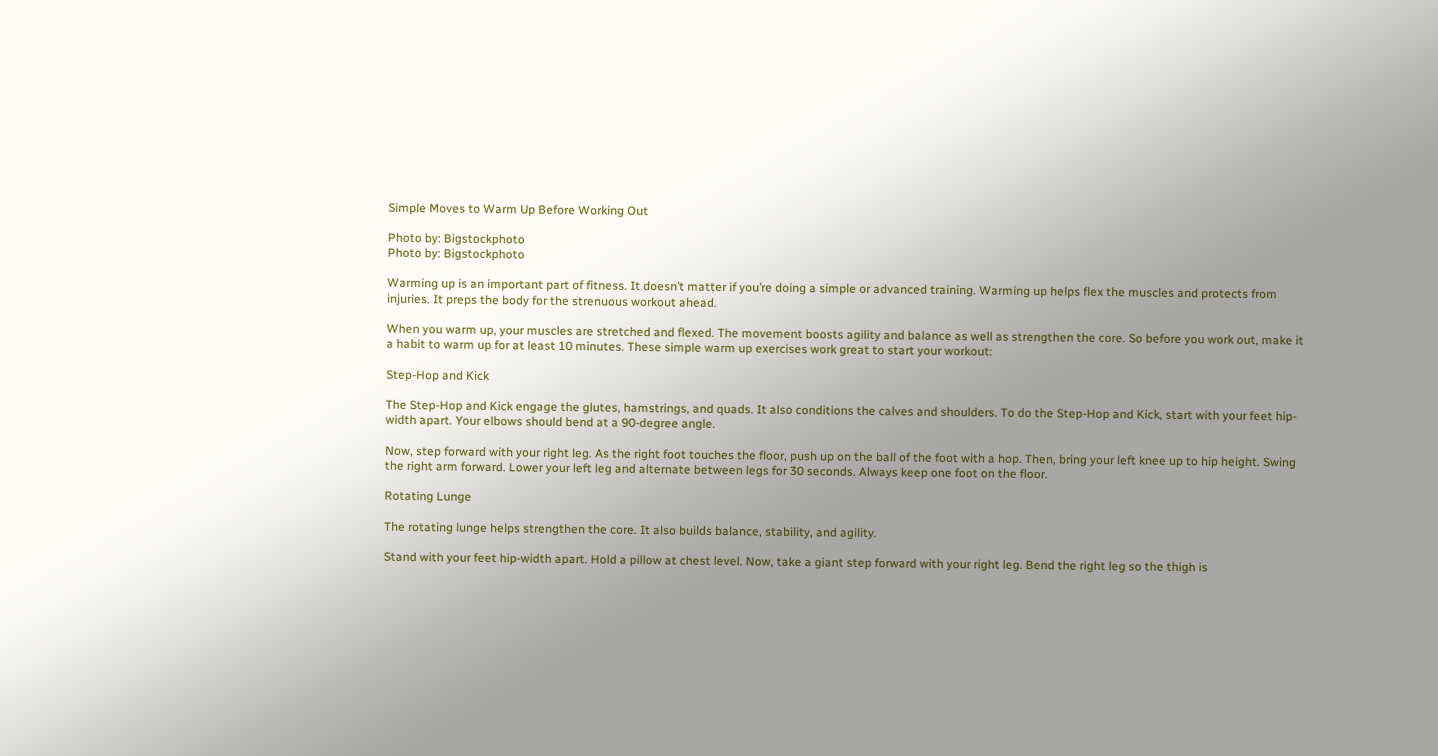Simple Moves to Warm Up Before Working Out

Photo by: Bigstockphoto
Photo by: Bigstockphoto

Warming up is an important part of fitness. It doesn’t matter if you’re doing a simple or advanced training. Warming up helps flex the muscles and protects from injuries. It preps the body for the strenuous workout ahead.

When you warm up, your muscles are stretched and flexed. The movement boosts agility and balance as well as strengthen the core. So before you work out, make it a habit to warm up for at least 10 minutes. These simple warm up exercises work great to start your workout:

Step-Hop and Kick

The Step-Hop and Kick engage the glutes, hamstrings, and quads. It also conditions the calves and shoulders. To do the Step-Hop and Kick, start with your feet hip-width apart. Your elbows should bend at a 90-degree angle.

Now, step forward with your right leg. As the right foot touches the floor, push up on the ball of the foot with a hop. Then, bring your left knee up to hip height. Swing the right arm forward. Lower your left leg and alternate between legs for 30 seconds. Always keep one foot on the floor.

Rotating Lunge

The rotating lunge helps strengthen the core. It also builds balance, stability, and agility.

Stand with your feet hip-width apart. Hold a pillow at chest level. Now, take a giant step forward with your right leg. Bend the right leg so the thigh is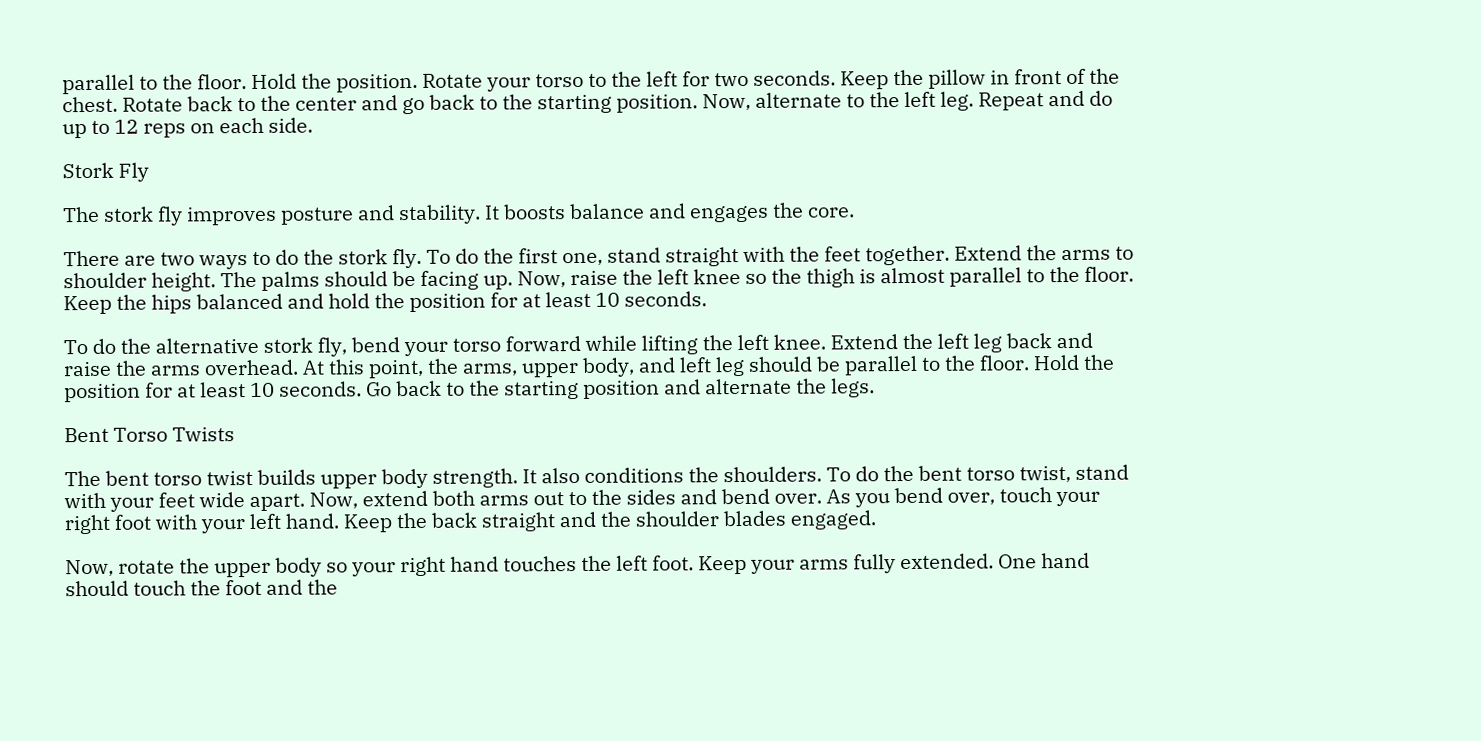parallel to the floor. Hold the position. Rotate your torso to the left for two seconds. Keep the pillow in front of the chest. Rotate back to the center and go back to the starting position. Now, alternate to the left leg. Repeat and do up to 12 reps on each side.

Stork Fly

The stork fly improves posture and stability. It boosts balance and engages the core.

There are two ways to do the stork fly. To do the first one, stand straight with the feet together. Extend the arms to shoulder height. The palms should be facing up. Now, raise the left knee so the thigh is almost parallel to the floor. Keep the hips balanced and hold the position for at least 10 seconds.

To do the alternative stork fly, bend your torso forward while lifting the left knee. Extend the left leg back and raise the arms overhead. At this point, the arms, upper body, and left leg should be parallel to the floor. Hold the position for at least 10 seconds. Go back to the starting position and alternate the legs.

Bent Torso Twists

The bent torso twist builds upper body strength. It also conditions the shoulders. To do the bent torso twist, stand with your feet wide apart. Now, extend both arms out to the sides and bend over. As you bend over, touch your right foot with your left hand. Keep the back straight and the shoulder blades engaged.

Now, rotate the upper body so your right hand touches the left foot. Keep your arms fully extended. One hand should touch the foot and the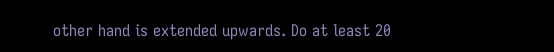other hand is extended upwards. Do at least 20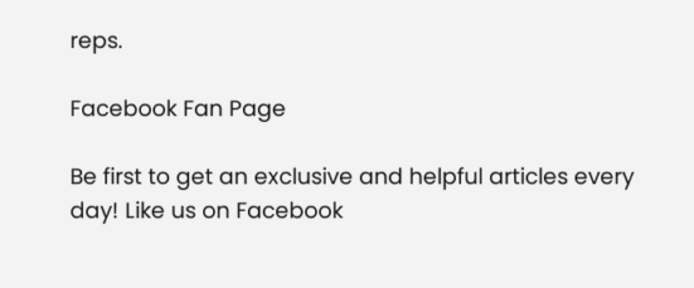reps.

Facebook Fan Page

Be first to get an exclusive and helpful articles every day! Like us on Facebook